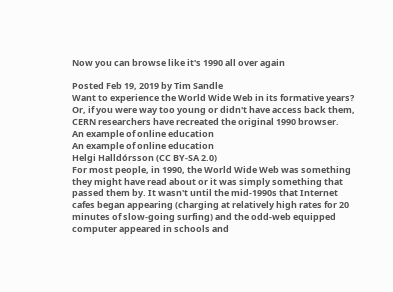Now you can browse like it's 1990 all over again

Posted Feb 19, 2019 by Tim Sandle
Want to experience the World Wide Web in its formative years? Or, if you were way too young or didn't have access back them, CERN researchers have recreated the original 1990 browser.
An example of online education
An example of online education
Helgi Halldórsson (CC BY-SA 2.0)
For most people, in 1990, the World Wide Web was something they might have read about or it was simply something that passed them by. It wasn't until the mid-1990s that Internet cafes began appearing (charging at relatively high rates for 20 minutes of slow-going surfing) and the odd-web equipped computer appeared in schools and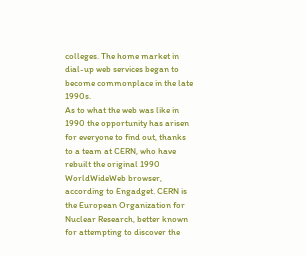colleges. The home market in dial-up web services began to become commonplace in the late 1990s.
As to what the web was like in 1990 the opportunity has arisen for everyone to find out, thanks to a team at CERN, who have rebuilt the original 1990 WorldWideWeb browser, according to Engadget. CERN is the European Organization for Nuclear Research, better known for attempting to discover the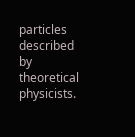particles described by theoretical physicists.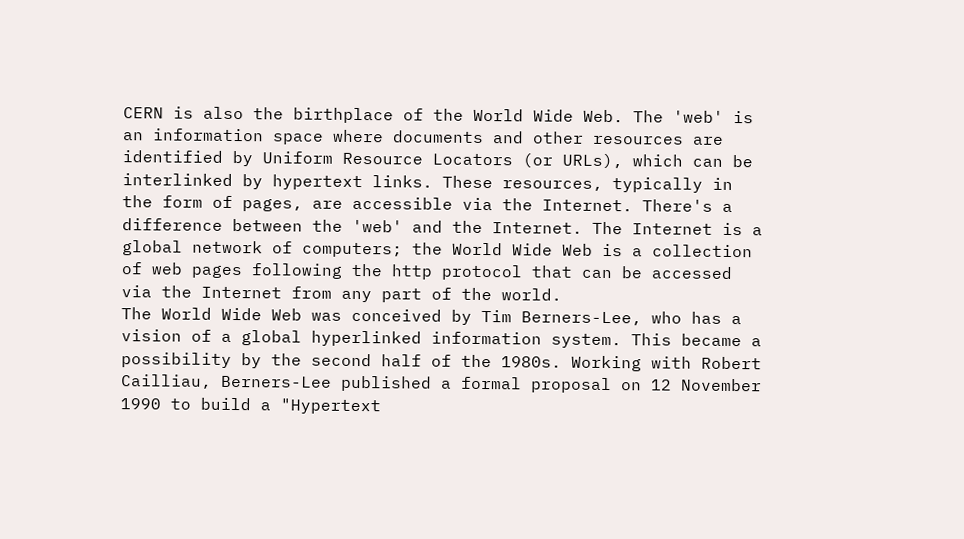CERN is also the birthplace of the World Wide Web. The 'web' is an information space where documents and other resources are identified by Uniform Resource Locators (or URLs), which can be interlinked by hypertext links. These resources, typically in the form of pages, are accessible via the Internet. There's a difference between the 'web' and the Internet. The Internet is a global network of computers; the World Wide Web is a collection of web pages following the http protocol that can be accessed via the Internet from any part of the world.
The World Wide Web was conceived by Tim Berners-Lee, who has a vision of a global hyperlinked information system. This became a possibility by the second half of the 1980s. Working with Robert Cailliau, Berners-Lee published a formal proposal on 12 November 1990 to build a "Hypertext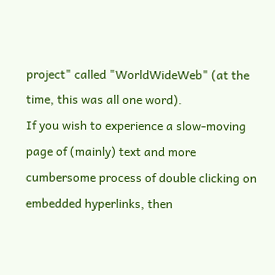project" called "WorldWideWeb" (at the time, this was all one word).
If you wish to experience a slow-moving page of (mainly) text and more cumbersome process of double clicking on embedded hyperlinks, then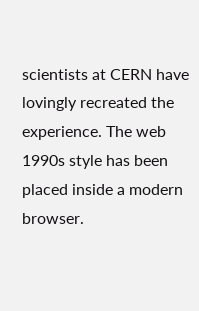scientists at CERN have lovingly recreated the experience. The web 1990s style has been placed inside a modern browser.